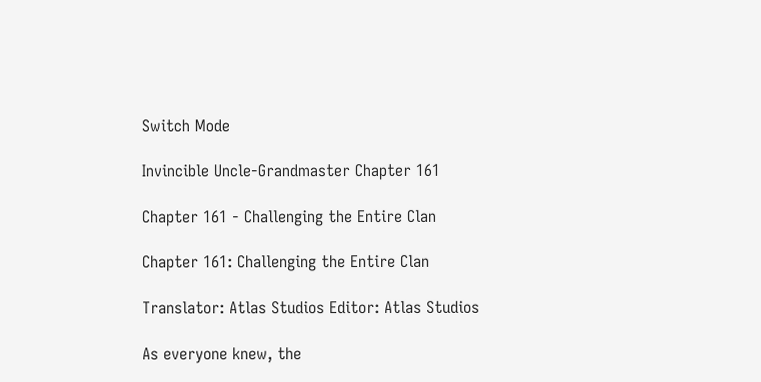Switch Mode

Invincible Uncle-Grandmaster Chapter 161

Chapter 161 - Challenging the Entire Clan

Chapter 161: Challenging the Entire Clan

Translator: Atlas Studios Editor: Atlas Studios

As everyone knew, the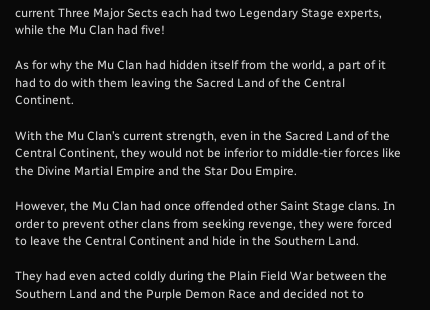current Three Major Sects each had two Legendary Stage experts, while the Mu Clan had five!

As for why the Mu Clan had hidden itself from the world, a part of it had to do with them leaving the Sacred Land of the Central Continent.

With the Mu Clan’s current strength, even in the Sacred Land of the Central Continent, they would not be inferior to middle-tier forces like the Divine Martial Empire and the Star Dou Empire.

However, the Mu Clan had once offended other Saint Stage clans. In order to prevent other clans from seeking revenge, they were forced to leave the Central Continent and hide in the Southern Land.

They had even acted coldly during the Plain Field War between the Southern Land and the Purple Demon Race and decided not to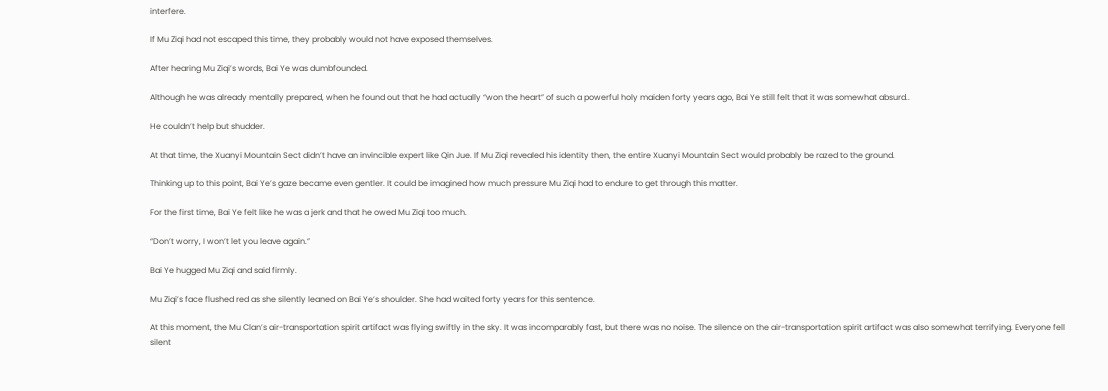interfere.

If Mu Ziqi had not escaped this time, they probably would not have exposed themselves.

After hearing Mu Ziqi’s words, Bai Ye was dumbfounded.

Although he was already mentally prepared, when he found out that he had actually “won the heart” of such a powerful holy maiden forty years ago, Bai Ye still felt that it was somewhat absurd..

He couldn’t help but shudder.

At that time, the Xuanyi Mountain Sect didn’t have an invincible expert like Qin Jue. If Mu Ziqi revealed his identity then, the entire Xuanyi Mountain Sect would probably be razed to the ground.

Thinking up to this point, Bai Ye’s gaze became even gentler. It could be imagined how much pressure Mu Ziqi had to endure to get through this matter.

For the first time, Bai Ye felt like he was a jerk and that he owed Mu Ziqi too much.

“Don’t worry, I won’t let you leave again.”

Bai Ye hugged Mu Ziqi and said firmly.

Mu Ziqi’s face flushed red as she silently leaned on Bai Ye’s shoulder. She had waited forty years for this sentence.

At this moment, the Mu Clan’s air-transportation spirit artifact was flying swiftly in the sky. It was incomparably fast, but there was no noise. The silence on the air-transportation spirit artifact was also somewhat terrifying. Everyone fell silent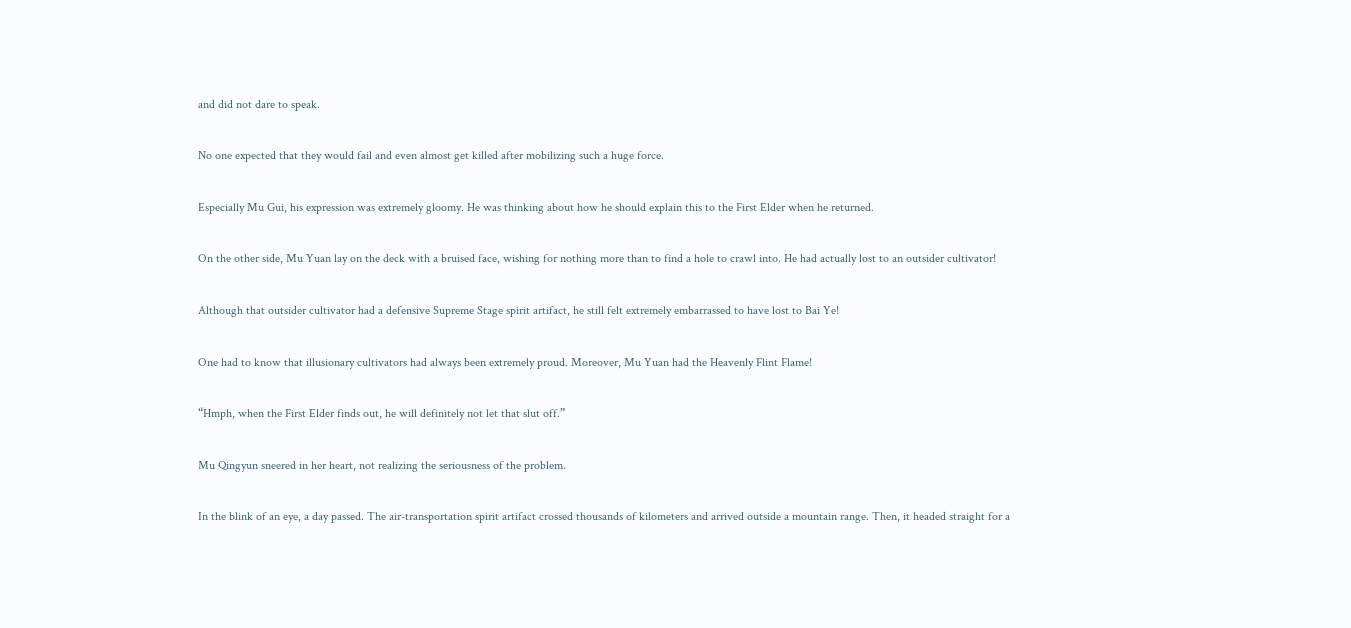and did not dare to speak.

No one expected that they would fail and even almost get killed after mobilizing such a huge force.

Especially Mu Gui, his expression was extremely gloomy. He was thinking about how he should explain this to the First Elder when he returned.

On the other side, Mu Yuan lay on the deck with a bruised face, wishing for nothing more than to find a hole to crawl into. He had actually lost to an outsider cultivator!

Although that outsider cultivator had a defensive Supreme Stage spirit artifact, he still felt extremely embarrassed to have lost to Bai Ye!

One had to know that illusionary cultivators had always been extremely proud. Moreover, Mu Yuan had the Heavenly Flint Flame!

“Hmph, when the First Elder finds out, he will definitely not let that slut off.”

Mu Qingyun sneered in her heart, not realizing the seriousness of the problem.

In the blink of an eye, a day passed. The air-transportation spirit artifact crossed thousands of kilometers and arrived outside a mountain range. Then, it headed straight for a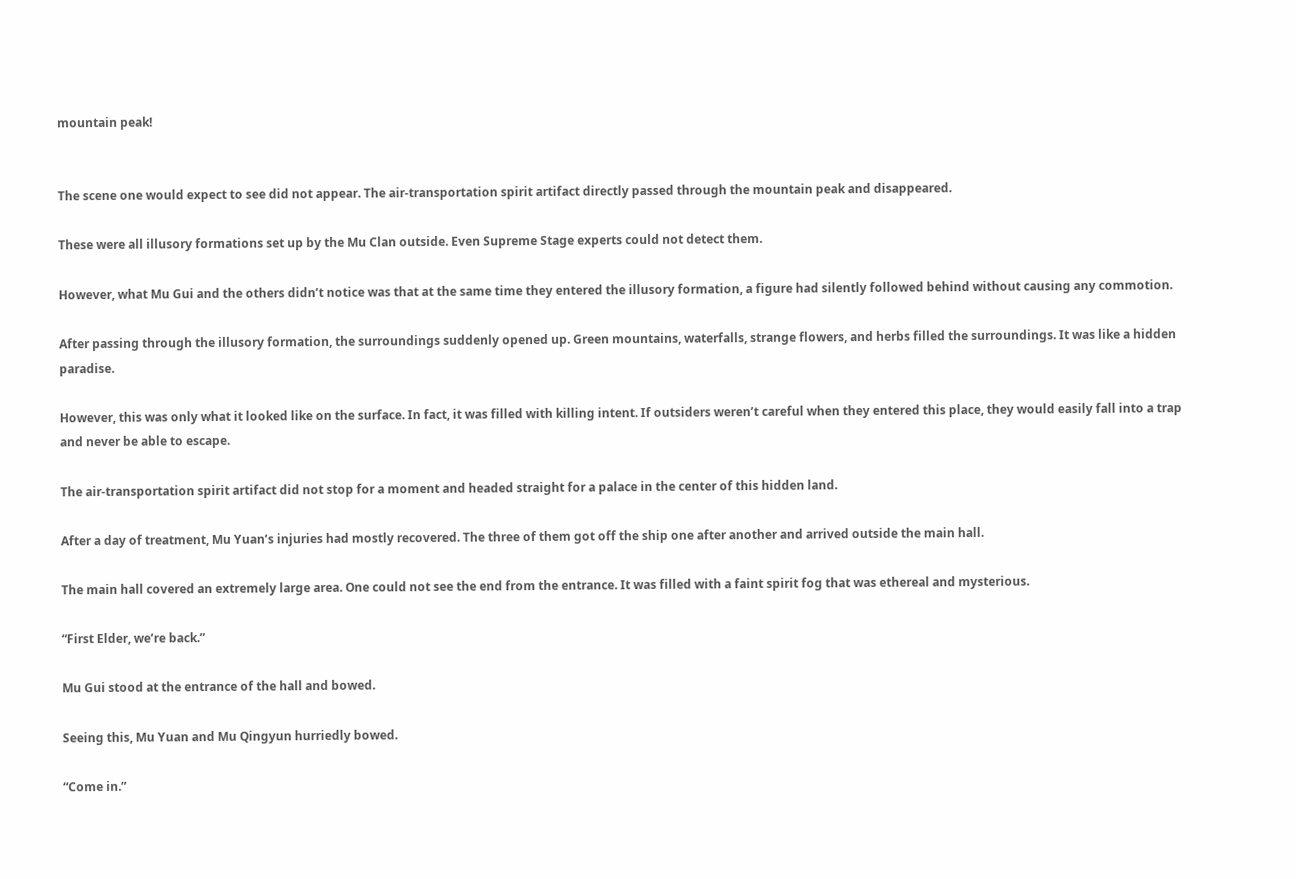mountain peak!


The scene one would expect to see did not appear. The air-transportation spirit artifact directly passed through the mountain peak and disappeared.

These were all illusory formations set up by the Mu Clan outside. Even Supreme Stage experts could not detect them.

However, what Mu Gui and the others didn’t notice was that at the same time they entered the illusory formation, a figure had silently followed behind without causing any commotion.

After passing through the illusory formation, the surroundings suddenly opened up. Green mountains, waterfalls, strange flowers, and herbs filled the surroundings. It was like a hidden paradise.

However, this was only what it looked like on the surface. In fact, it was filled with killing intent. If outsiders weren’t careful when they entered this place, they would easily fall into a trap and never be able to escape.

The air-transportation spirit artifact did not stop for a moment and headed straight for a palace in the center of this hidden land.

After a day of treatment, Mu Yuan’s injuries had mostly recovered. The three of them got off the ship one after another and arrived outside the main hall.

The main hall covered an extremely large area. One could not see the end from the entrance. It was filled with a faint spirit fog that was ethereal and mysterious.

“First Elder, we’re back.”

Mu Gui stood at the entrance of the hall and bowed.

Seeing this, Mu Yuan and Mu Qingyun hurriedly bowed.

“Come in.”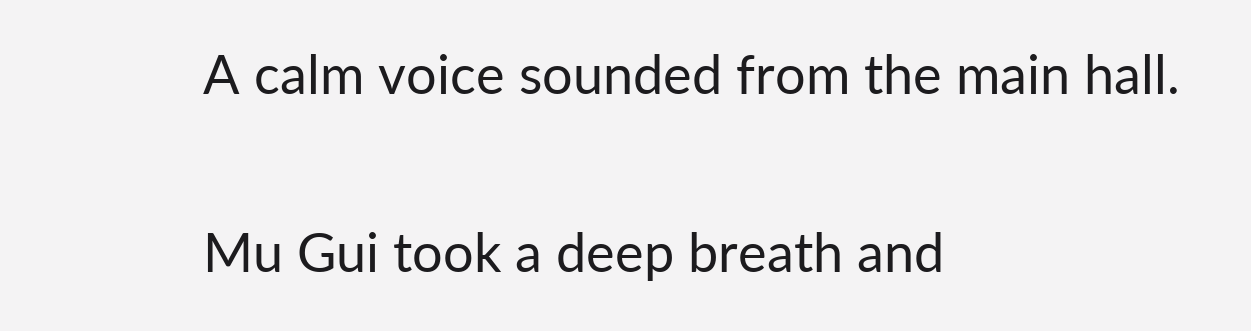A calm voice sounded from the main hall.


Mu Gui took a deep breath and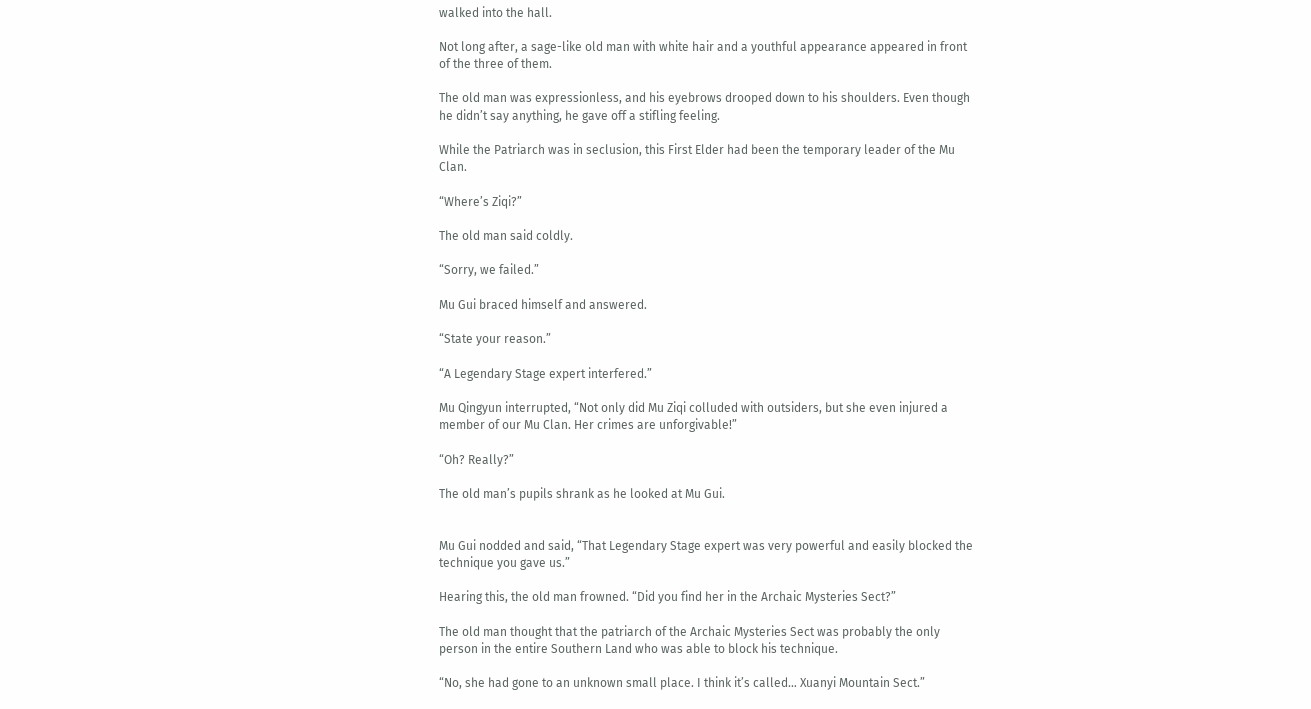walked into the hall.

Not long after, a sage-like old man with white hair and a youthful appearance appeared in front of the three of them.

The old man was expressionless, and his eyebrows drooped down to his shoulders. Even though he didn’t say anything, he gave off a stifling feeling.

While the Patriarch was in seclusion, this First Elder had been the temporary leader of the Mu Clan.

“Where’s Ziqi?”

The old man said coldly.

“Sorry, we failed.”

Mu Gui braced himself and answered.

“State your reason.”

“A Legendary Stage expert interfered.”

Mu Qingyun interrupted, “Not only did Mu Ziqi colluded with outsiders, but she even injured a member of our Mu Clan. Her crimes are unforgivable!”

“Oh? Really?”

The old man’s pupils shrank as he looked at Mu Gui.


Mu Gui nodded and said, “That Legendary Stage expert was very powerful and easily blocked the technique you gave us.”

Hearing this, the old man frowned. “Did you find her in the Archaic Mysteries Sect?”

The old man thought that the patriarch of the Archaic Mysteries Sect was probably the only person in the entire Southern Land who was able to block his technique.

“No, she had gone to an unknown small place. I think it’s called… Xuanyi Mountain Sect.”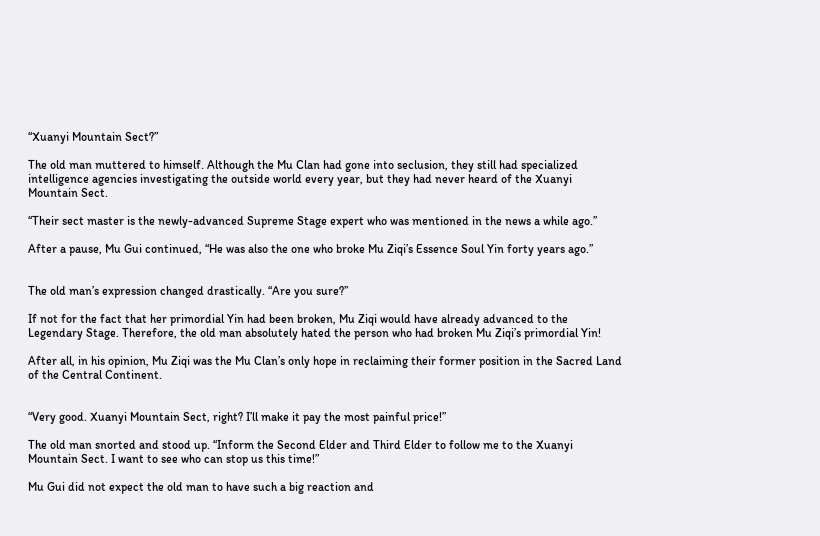“Xuanyi Mountain Sect?”

The old man muttered to himself. Although the Mu Clan had gone into seclusion, they still had specialized intelligence agencies investigating the outside world every year, but they had never heard of the Xuanyi Mountain Sect.

“Their sect master is the newly-advanced Supreme Stage expert who was mentioned in the news a while ago.”

After a pause, Mu Gui continued, “He was also the one who broke Mu Ziqi’s Essence Soul Yin forty years ago.”


The old man’s expression changed drastically. “Are you sure?”

If not for the fact that her primordial Yin had been broken, Mu Ziqi would have already advanced to the Legendary Stage. Therefore, the old man absolutely hated the person who had broken Mu Ziqi’s primordial Yin!

After all, in his opinion, Mu Ziqi was the Mu Clan’s only hope in reclaiming their former position in the Sacred Land of the Central Continent.


“Very good. Xuanyi Mountain Sect, right? I’ll make it pay the most painful price!”

The old man snorted and stood up. “Inform the Second Elder and Third Elder to follow me to the Xuanyi Mountain Sect. I want to see who can stop us this time!”

Mu Gui did not expect the old man to have such a big reaction and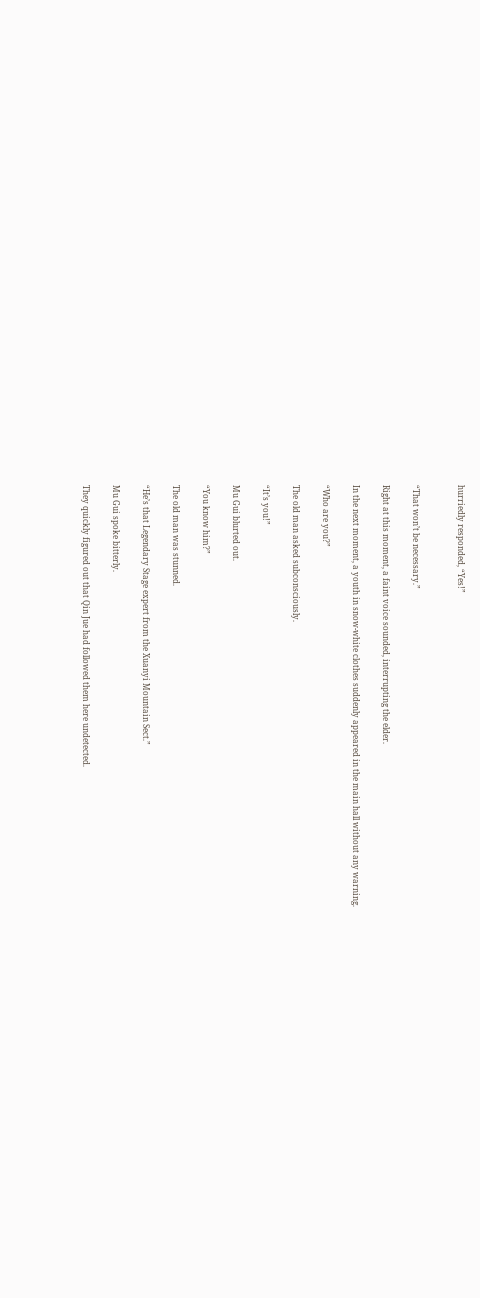hurriedly responded, “Yes!”


“That won’t be necessary.”

Right at this moment, a faint voice sounded, interrupting the elder.

In the next moment, a youth in snow-white clothes suddenly appeared in the main hall without any warning.

“Who are you?”

The old man asked subconsciously.

“It’s you!”

Mu Gui blurted out.

“You know him?”

The old man was stunned.

“He’s that Legendary Stage expert from the Xuanyi Mountain Sect.”

Mu Gui spoke bitterly.

They quickly figured out that Qin Jue had followed them here undetected.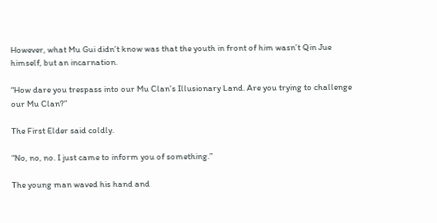However, what Mu Gui didn’t know was that the youth in front of him wasn’t Qin Jue himself, but an incarnation.

“How dare you trespass into our Mu Clan’s Illusionary Land. Are you trying to challenge our Mu Clan?”

The First Elder said coldly.

“No, no, no. I just came to inform you of something.”

The young man waved his hand and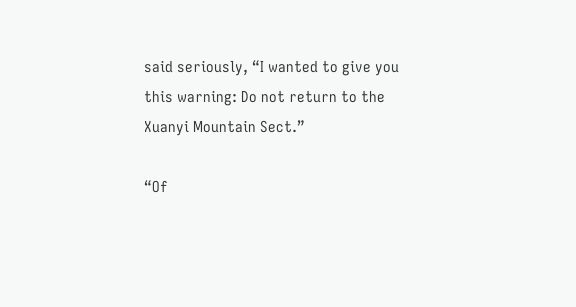said seriously, “I wanted to give you this warning: Do not return to the Xuanyi Mountain Sect.”

“Of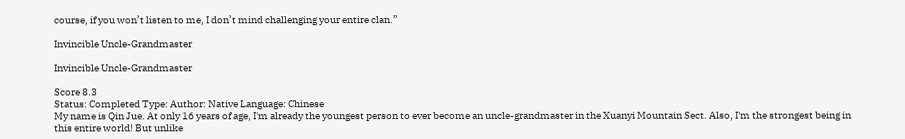course, if you won’t listen to me, I don’t mind challenging your entire clan.”

Invincible Uncle-Grandmaster

Invincible Uncle-Grandmaster

Score 8.3
Status: Completed Type: Author: Native Language: Chinese
My name is Qin Jue. At only 16 years of age, I'm already the youngest person to ever become an uncle-grandmaster in the Xuanyi Mountain Sect. Also, I'm the strongest being in this entire world! But unlike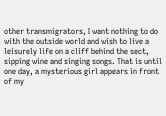other transmigrators, I want nothing to do with the outside world and wish to live a leisurely life on a cliff behind the sect, sipping wine and singing songs. That is until one day, a mysterious girl appears in front of my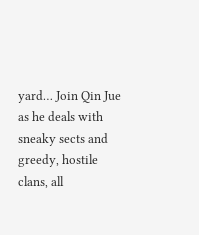yard… Join Qin Jue as he deals with sneaky sects and greedy, hostile clans, all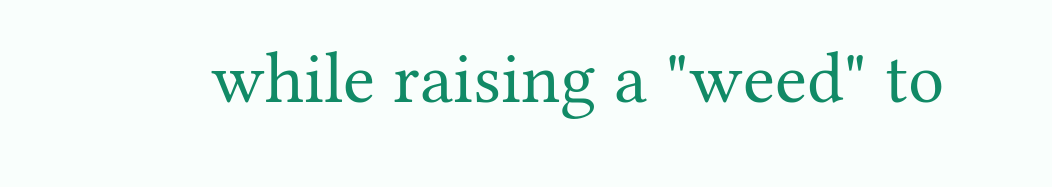while raising a "weed" to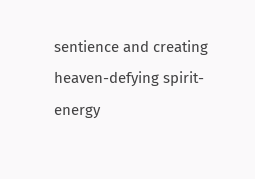sentience and creating heaven-defying spirit-energy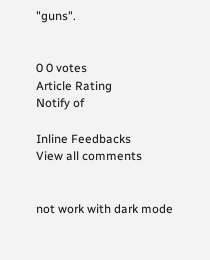"guns".


0 0 votes
Article Rating
Notify of

Inline Feedbacks
View all comments


not work with dark mode